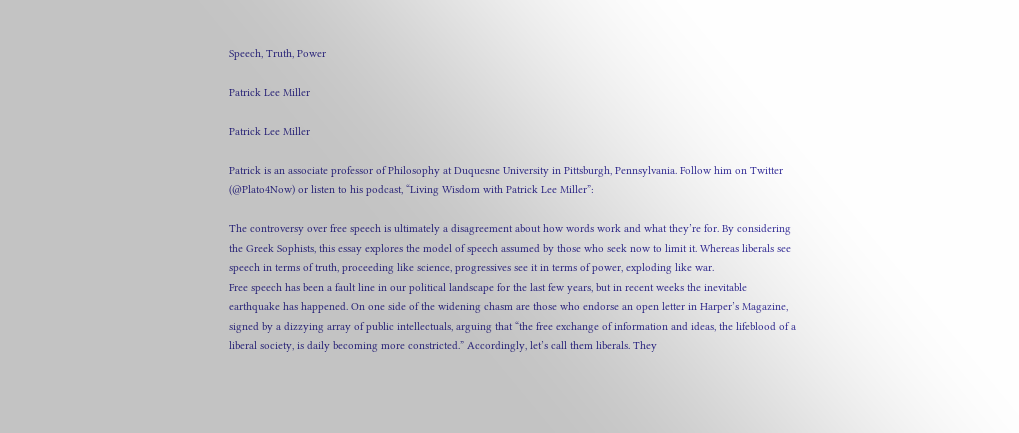Speech, Truth, Power

Patrick Lee Miller

Patrick Lee Miller

Patrick is an associate professor of Philosophy at Duquesne University in Pittsburgh, Pennsylvania. Follow him on Twitter (@Plato4Now) or listen to his podcast, “Living Wisdom with Patrick Lee Miller”:

The controversy over free speech is ultimately a disagreement about how words work and what they’re for. By considering the Greek Sophists, this essay explores the model of speech assumed by those who seek now to limit it. Whereas liberals see speech in terms of truth, proceeding like science, progressives see it in terms of power, exploding like war.
Free speech has been a fault line in our political landscape for the last few years, but in recent weeks the inevitable earthquake has happened. On one side of the widening chasm are those who endorse an open letter in Harper’s Magazine, signed by a dizzying array of public intellectuals, arguing that “the free exchange of information and ideas, the lifeblood of a liberal society, is daily becoming more constricted.” Accordingly, let’s call them liberals. They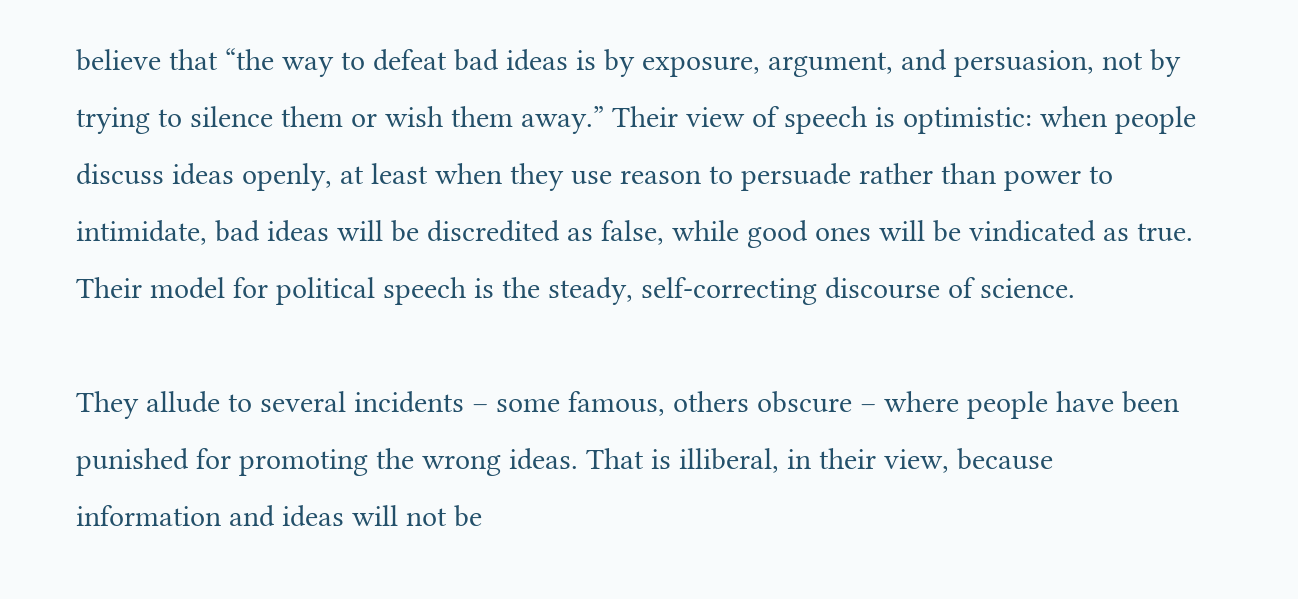believe that “the way to defeat bad ideas is by exposure, argument, and persuasion, not by trying to silence them or wish them away.” Their view of speech is optimistic: when people discuss ideas openly, at least when they use reason to persuade rather than power to intimidate, bad ideas will be discredited as false, while good ones will be vindicated as true. Their model for political speech is the steady, self-correcting discourse of science.

They allude to several incidents – some famous, others obscure – where people have been punished for promoting the wrong ideas. That is illiberal, in their view, because information and ideas will not be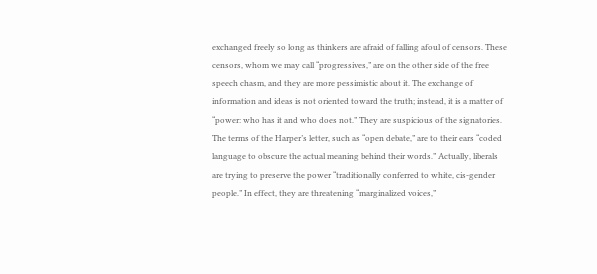exchanged freely so long as thinkers are afraid of falling afoul of censors. These censors, whom we may call “progressives,” are on the other side of the free speech chasm, and they are more pessimistic about it. The exchange of information and ideas is not oriented toward the truth; instead, it is a matter of “power: who has it and who does not.” They are suspicious of the signatories. The terms of the Harper’s letter, such as “open debate,” are to their ears “coded language to obscure the actual meaning behind their words.” Actually, liberals are trying to preserve the power “traditionally conferred to white, cis-gender people.” In effect, they are threatening “marginalized voices,”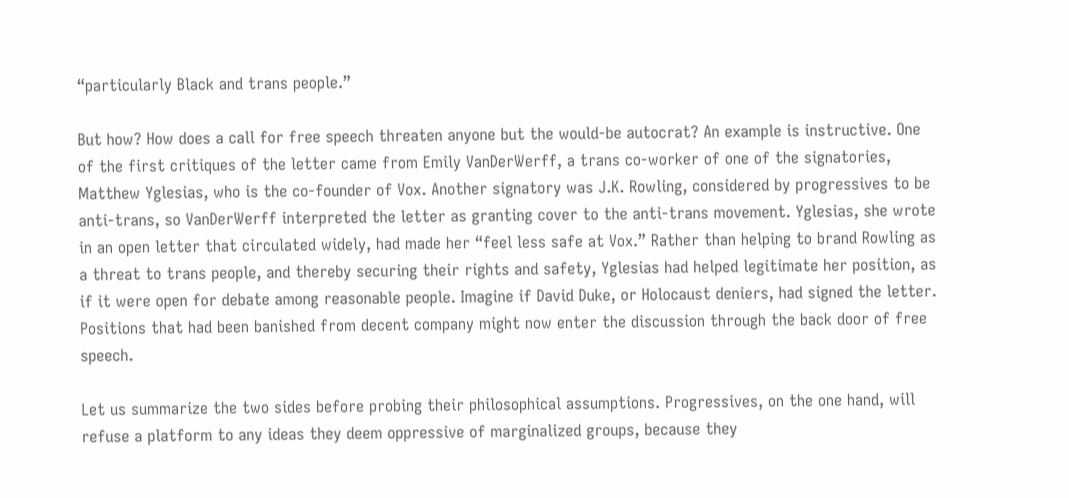“particularly Black and trans people.”

But how? How does a call for free speech threaten anyone but the would-be autocrat? An example is instructive. One of the first critiques of the letter came from Emily VanDerWerff, a trans co-worker of one of the signatories, Matthew Yglesias, who is the co-founder of Vox. Another signatory was J.K. Rowling, considered by progressives to be anti-trans, so VanDerWerff interpreted the letter as granting cover to the anti-trans movement. Yglesias, she wrote in an open letter that circulated widely, had made her “feel less safe at Vox.” Rather than helping to brand Rowling as a threat to trans people, and thereby securing their rights and safety, Yglesias had helped legitimate her position, as if it were open for debate among reasonable people. Imagine if David Duke, or Holocaust deniers, had signed the letter. Positions that had been banished from decent company might now enter the discussion through the back door of free speech.

Let us summarize the two sides before probing their philosophical assumptions. Progressives, on the one hand, will refuse a platform to any ideas they deem oppressive of marginalized groups, because they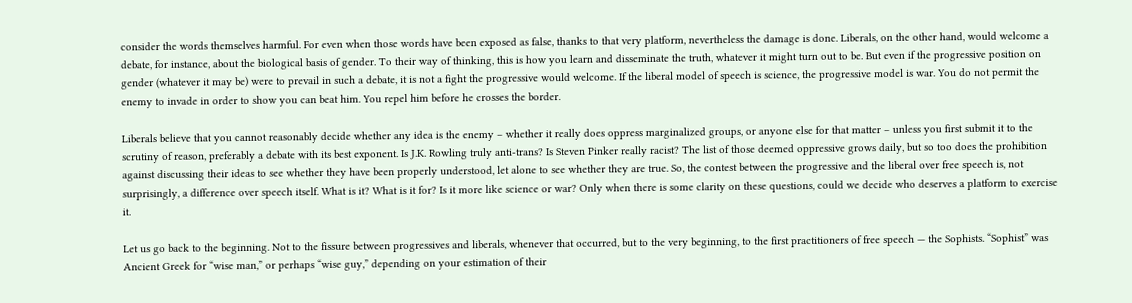consider the words themselves harmful. For even when those words have been exposed as false, thanks to that very platform, nevertheless the damage is done. Liberals, on the other hand, would welcome a debate, for instance, about the biological basis of gender. To their way of thinking, this is how you learn and disseminate the truth, whatever it might turn out to be. But even if the progressive position on gender (whatever it may be) were to prevail in such a debate, it is not a fight the progressive would welcome. If the liberal model of speech is science, the progressive model is war. You do not permit the enemy to invade in order to show you can beat him. You repel him before he crosses the border.

Liberals believe that you cannot reasonably decide whether any idea is the enemy – whether it really does oppress marginalized groups, or anyone else for that matter – unless you first submit it to the scrutiny of reason, preferably a debate with its best exponent. Is J.K. Rowling truly anti-trans? Is Steven Pinker really racist? The list of those deemed oppressive grows daily, but so too does the prohibition against discussing their ideas to see whether they have been properly understood, let alone to see whether they are true. So, the contest between the progressive and the liberal over free speech is, not surprisingly, a difference over speech itself. What is it? What is it for? Is it more like science or war? Only when there is some clarity on these questions, could we decide who deserves a platform to exercise it.

Let us go back to the beginning. Not to the fissure between progressives and liberals, whenever that occurred, but to the very beginning, to the first practitioners of free speech — the Sophists. “Sophist” was Ancient Greek for “wise man,” or perhaps “wise guy,” depending on your estimation of their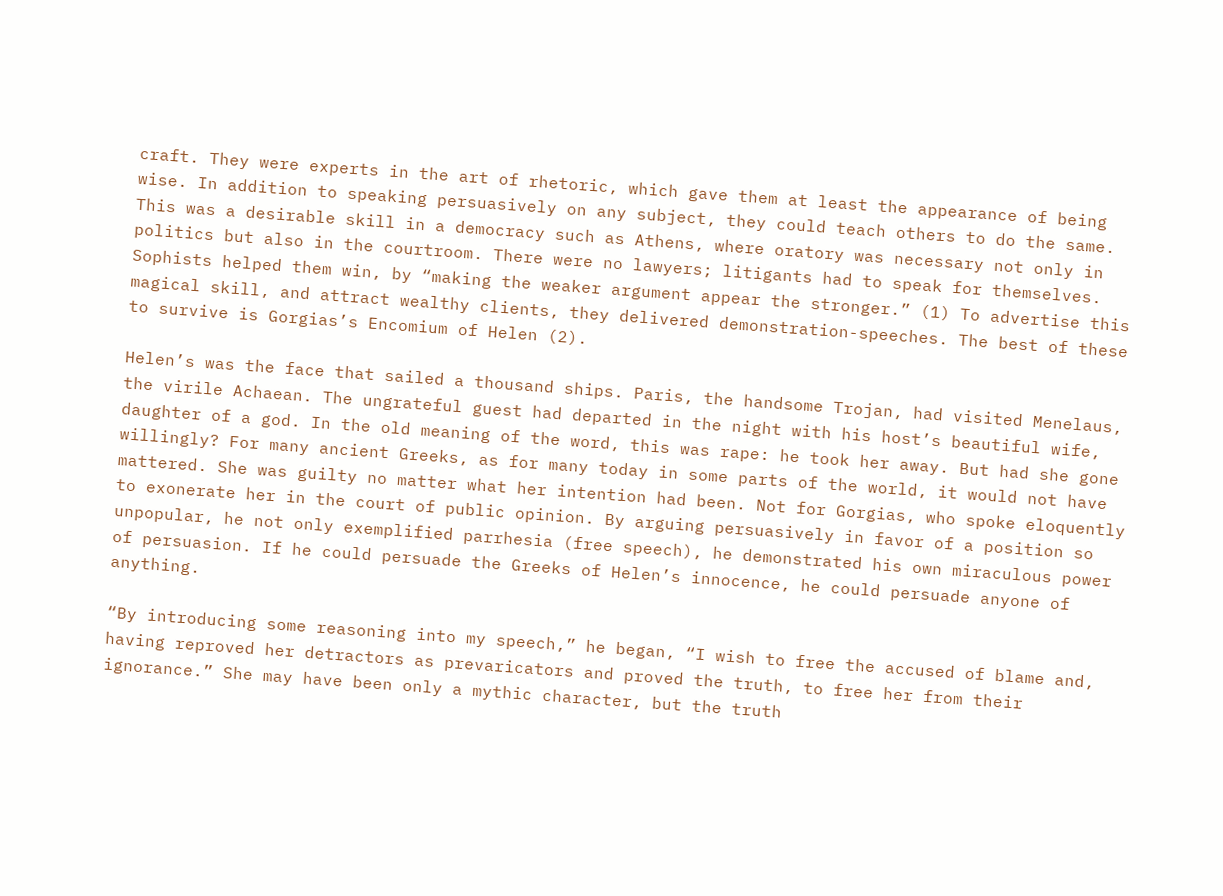craft. They were experts in the art of rhetoric, which gave them at least the appearance of being wise. In addition to speaking persuasively on any subject, they could teach others to do the same. This was a desirable skill in a democracy such as Athens, where oratory was necessary not only in politics but also in the courtroom. There were no lawyers; litigants had to speak for themselves. Sophists helped them win, by “making the weaker argument appear the stronger.” (1) To advertise this magical skill, and attract wealthy clients, they delivered demonstration-speeches. The best of these to survive is Gorgias’s Encomium of Helen (2).

Helen’s was the face that sailed a thousand ships. Paris, the handsome Trojan, had visited Menelaus, the virile Achaean. The ungrateful guest had departed in the night with his host’s beautiful wife, daughter of a god. In the old meaning of the word, this was rape: he took her away. But had she gone willingly? For many ancient Greeks, as for many today in some parts of the world, it would not have mattered. She was guilty no matter what her intention had been. Not for Gorgias, who spoke eloquently to exonerate her in the court of public opinion. By arguing persuasively in favor of a position so unpopular, he not only exemplified parrhesia (free speech), he demonstrated his own miraculous power of persuasion. If he could persuade the Greeks of Helen’s innocence, he could persuade anyone of anything.

“By introducing some reasoning into my speech,” he began, “I wish to free the accused of blame and, having reproved her detractors as prevaricators and proved the truth, to free her from their ignorance.” She may have been only a mythic character, but the truth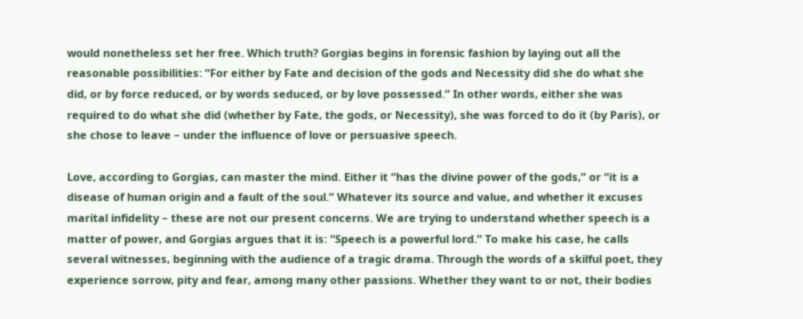would nonetheless set her free. Which truth? Gorgias begins in forensic fashion by laying out all the reasonable possibilities: “For either by Fate and decision of the gods and Necessity did she do what she did, or by force reduced, or by words seduced, or by love possessed.” In other words, either she was required to do what she did (whether by Fate, the gods, or Necessity), she was forced to do it (by Paris), or she chose to leave – under the influence of love or persuasive speech.

Love, according to Gorgias, can master the mind. Either it “has the divine power of the gods,” or “it is a disease of human origin and a fault of the soul.” Whatever its source and value, and whether it excuses marital infidelity – these are not our present concerns. We are trying to understand whether speech is a matter of power, and Gorgias argues that it is: “Speech is a powerful lord.” To make his case, he calls several witnesses, beginning with the audience of a tragic drama. Through the words of a skilful poet, they experience sorrow, pity and fear, among many other passions. Whether they want to or not, their bodies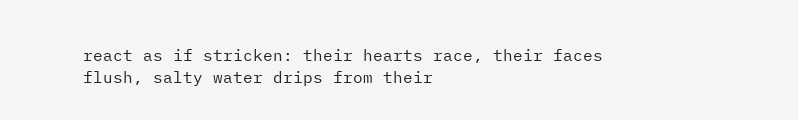react as if stricken: their hearts race, their faces flush, salty water drips from their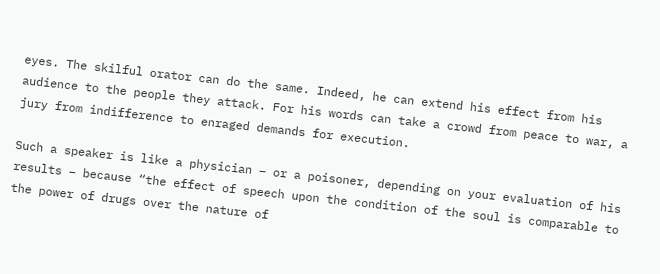eyes. The skilful orator can do the same. Indeed, he can extend his effect from his audience to the people they attack. For his words can take a crowd from peace to war, a jury from indifference to enraged demands for execution.

Such a speaker is like a physician – or a poisoner, depending on your evaluation of his results – because “the effect of speech upon the condition of the soul is comparable to the power of drugs over the nature of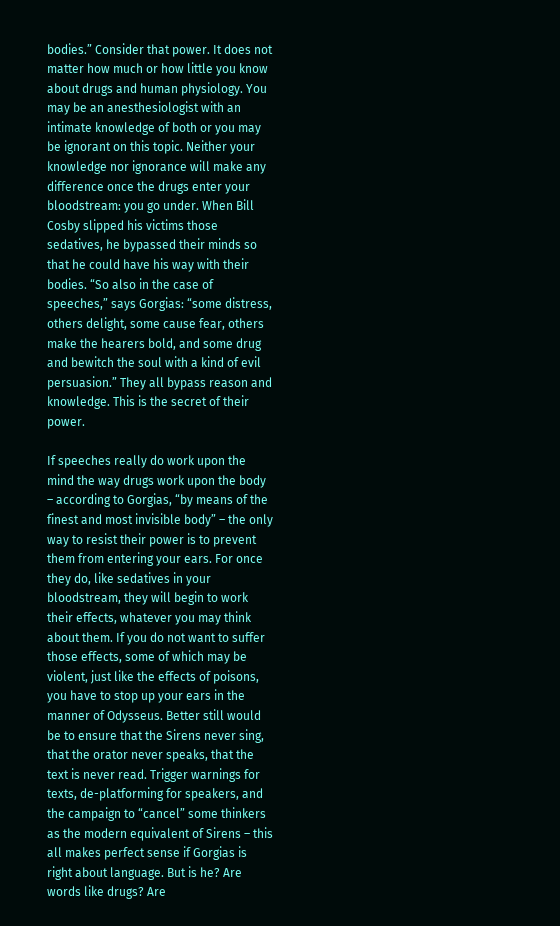bodies.” Consider that power. It does not matter how much or how little you know about drugs and human physiology. You may be an anesthesiologist with an intimate knowledge of both or you may be ignorant on this topic. Neither your knowledge nor ignorance will make any difference once the drugs enter your bloodstream: you go under. When Bill Cosby slipped his victims those sedatives, he bypassed their minds so that he could have his way with their bodies. “So also in the case of speeches,” says Gorgias: “some distress, others delight, some cause fear, others make the hearers bold, and some drug and bewitch the soul with a kind of evil persuasion.” They all bypass reason and knowledge. This is the secret of their power.

If speeches really do work upon the mind the way drugs work upon the body – according to Gorgias, “by means of the finest and most invisible body” – the only way to resist their power is to prevent them from entering your ears. For once they do, like sedatives in your bloodstream, they will begin to work their effects, whatever you may think about them. If you do not want to suffer those effects, some of which may be violent, just like the effects of poisons, you have to stop up your ears in the manner of Odysseus. Better still would be to ensure that the Sirens never sing, that the orator never speaks, that the text is never read. Trigger warnings for texts, de-platforming for speakers, and the campaign to “cancel” some thinkers as the modern equivalent of Sirens – this all makes perfect sense if Gorgias is right about language. But is he? Are words like drugs? Are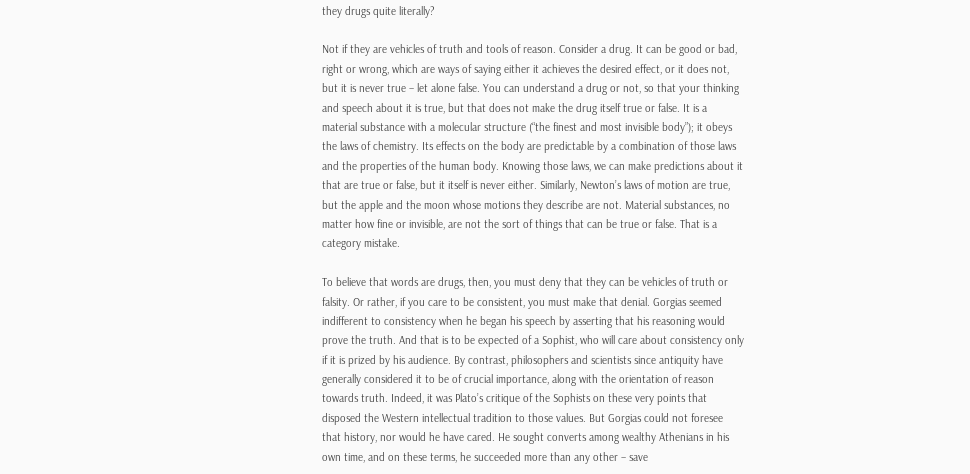they drugs quite literally?

Not if they are vehicles of truth and tools of reason. Consider a drug. It can be good or bad, right or wrong, which are ways of saying either it achieves the desired effect, or it does not, but it is never true – let alone false. You can understand a drug or not, so that your thinking and speech about it is true, but that does not make the drug itself true or false. It is a material substance with a molecular structure (“the finest and most invisible body”); it obeys the laws of chemistry. Its effects on the body are predictable by a combination of those laws and the properties of the human body. Knowing those laws, we can make predictions about it that are true or false, but it itself is never either. Similarly, Newton’s laws of motion are true, but the apple and the moon whose motions they describe are not. Material substances, no matter how fine or invisible, are not the sort of things that can be true or false. That is a category mistake.

To believe that words are drugs, then, you must deny that they can be vehicles of truth or falsity. Or rather, if you care to be consistent, you must make that denial. Gorgias seemed indifferent to consistency when he began his speech by asserting that his reasoning would prove the truth. And that is to be expected of a Sophist, who will care about consistency only if it is prized by his audience. By contrast, philosophers and scientists since antiquity have generally considered it to be of crucial importance, along with the orientation of reason towards truth. Indeed, it was Plato’s critique of the Sophists on these very points that disposed the Western intellectual tradition to those values. But Gorgias could not foresee that history, nor would he have cared. He sought converts among wealthy Athenians in his own time, and on these terms, he succeeded more than any other – save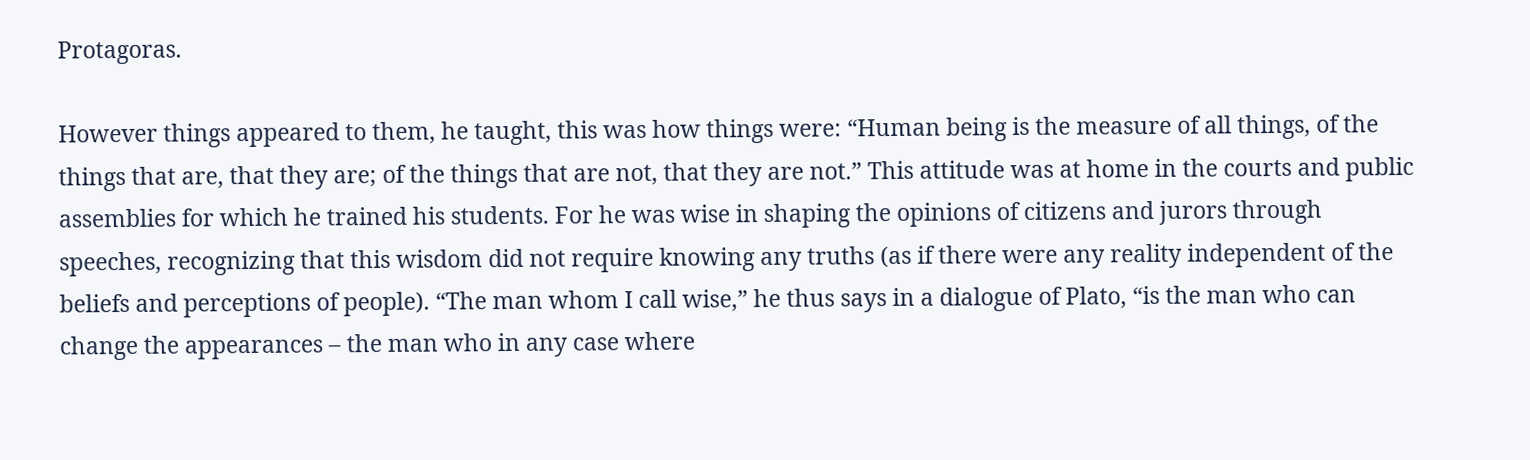Protagoras.

However things appeared to them, he taught, this was how things were: “Human being is the measure of all things, of the things that are, that they are; of the things that are not, that they are not.” This attitude was at home in the courts and public assemblies for which he trained his students. For he was wise in shaping the opinions of citizens and jurors through speeches, recognizing that this wisdom did not require knowing any truths (as if there were any reality independent of the beliefs and perceptions of people). “The man whom I call wise,” he thus says in a dialogue of Plato, “is the man who can change the appearances – the man who in any case where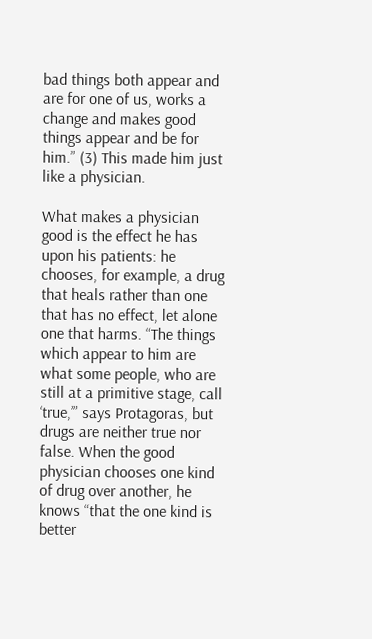bad things both appear and are for one of us, works a change and makes good things appear and be for him.” (3) This made him just like a physician.

What makes a physician good is the effect he has upon his patients: he chooses, for example, a drug that heals rather than one that has no effect, let alone one that harms. “The things which appear to him are what some people, who are still at a primitive stage, call ‘true,’” says Protagoras, but drugs are neither true nor false. When the good physician chooses one kind of drug over another, he knows “that the one kind is better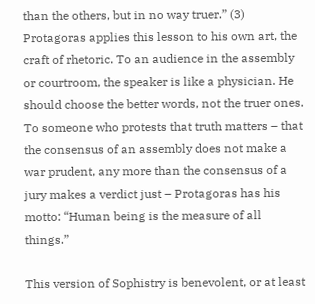than the others, but in no way truer.” (3) Protagoras applies this lesson to his own art, the craft of rhetoric. To an audience in the assembly or courtroom, the speaker is like a physician. He should choose the better words, not the truer ones. To someone who protests that truth matters – that the consensus of an assembly does not make a war prudent, any more than the consensus of a jury makes a verdict just – Protagoras has his motto: “Human being is the measure of all things.”

This version of Sophistry is benevolent, or at least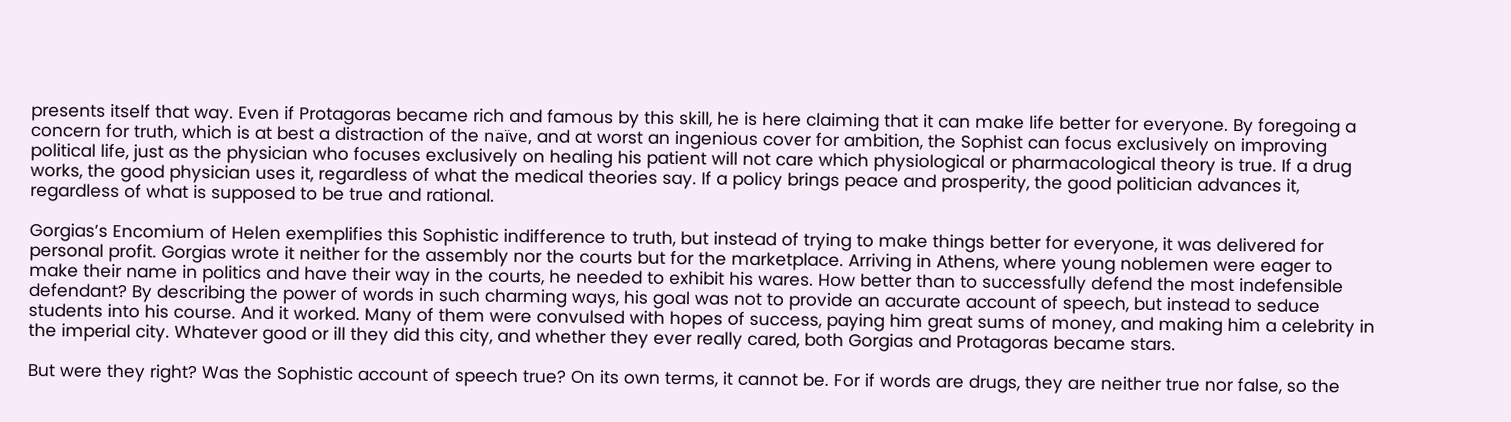presents itself that way. Even if Protagoras became rich and famous by this skill, he is here claiming that it can make life better for everyone. By foregoing a concern for truth, which is at best a distraction of the naïve, and at worst an ingenious cover for ambition, the Sophist can focus exclusively on improving political life, just as the physician who focuses exclusively on healing his patient will not care which physiological or pharmacological theory is true. If a drug works, the good physician uses it, regardless of what the medical theories say. If a policy brings peace and prosperity, the good politician advances it, regardless of what is supposed to be true and rational.

Gorgias’s Encomium of Helen exemplifies this Sophistic indifference to truth, but instead of trying to make things better for everyone, it was delivered for personal profit. Gorgias wrote it neither for the assembly nor the courts but for the marketplace. Arriving in Athens, where young noblemen were eager to make their name in politics and have their way in the courts, he needed to exhibit his wares. How better than to successfully defend the most indefensible defendant? By describing the power of words in such charming ways, his goal was not to provide an accurate account of speech, but instead to seduce students into his course. And it worked. Many of them were convulsed with hopes of success, paying him great sums of money, and making him a celebrity in the imperial city. Whatever good or ill they did this city, and whether they ever really cared, both Gorgias and Protagoras became stars.

But were they right? Was the Sophistic account of speech true? On its own terms, it cannot be. For if words are drugs, they are neither true nor false, so the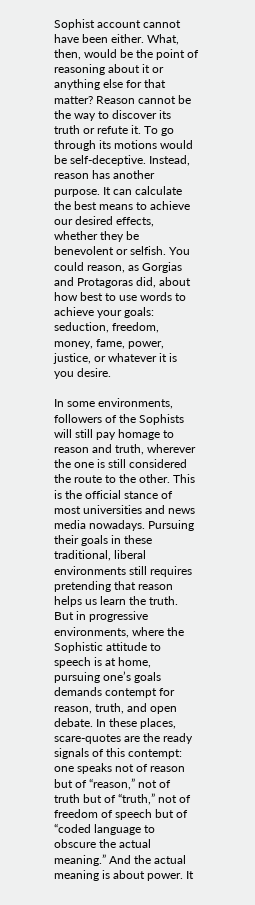Sophist account cannot have been either. What, then, would be the point of reasoning about it or anything else for that matter? Reason cannot be the way to discover its truth or refute it. To go through its motions would be self-deceptive. Instead, reason has another purpose. It can calculate the best means to achieve our desired effects, whether they be benevolent or selfish. You could reason, as Gorgias and Protagoras did, about how best to use words to achieve your goals: seduction, freedom, money, fame, power, justice, or whatever it is you desire.

In some environments, followers of the Sophists will still pay homage to reason and truth, wherever the one is still considered the route to the other. This is the official stance of most universities and news media nowadays. Pursuing their goals in these traditional, liberal environments still requires pretending that reason helps us learn the truth. But in progressive environments, where the Sophistic attitude to speech is at home, pursuing one’s goals demands contempt for reason, truth, and open debate. In these places, scare-quotes are the ready signals of this contempt: one speaks not of reason but of “reason,” not of truth but of “truth,” not of freedom of speech but of “coded language to obscure the actual meaning.” And the actual meaning is about power. It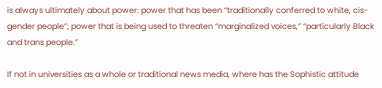is always ultimately about power: power that has been “traditionally conferred to white, cis-gender people”; power that is being used to threaten “marginalized voices,” “particularly Black and trans people.”

If not in universities as a whole or traditional news media, where has the Sophistic attitude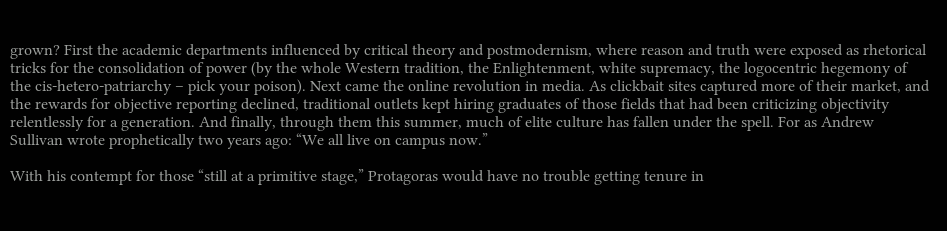grown? First the academic departments influenced by critical theory and postmodernism, where reason and truth were exposed as rhetorical tricks for the consolidation of power (by the whole Western tradition, the Enlightenment, white supremacy, the logocentric hegemony of the cis-hetero-patriarchy – pick your poison). Next came the online revolution in media. As clickbait sites captured more of their market, and the rewards for objective reporting declined, traditional outlets kept hiring graduates of those fields that had been criticizing objectivity relentlessly for a generation. And finally, through them this summer, much of elite culture has fallen under the spell. For as Andrew Sullivan wrote prophetically two years ago: “We all live on campus now.”

With his contempt for those “still at a primitive stage,” Protagoras would have no trouble getting tenure in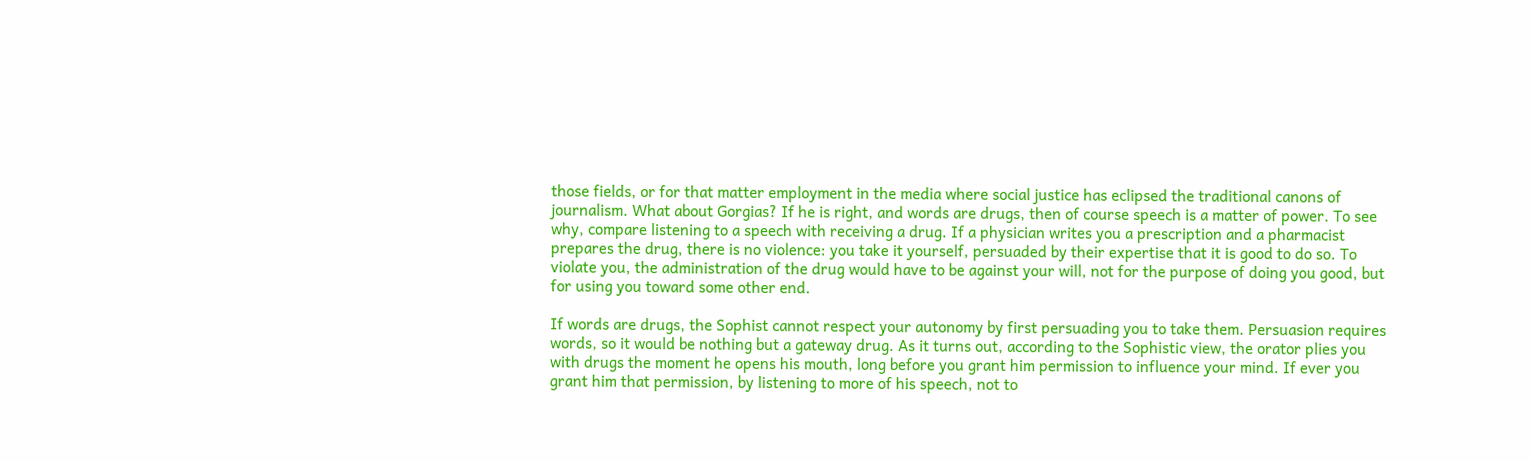those fields, or for that matter employment in the media where social justice has eclipsed the traditional canons of journalism. What about Gorgias? If he is right, and words are drugs, then of course speech is a matter of power. To see why, compare listening to a speech with receiving a drug. If a physician writes you a prescription and a pharmacist prepares the drug, there is no violence: you take it yourself, persuaded by their expertise that it is good to do so. To violate you, the administration of the drug would have to be against your will, not for the purpose of doing you good, but for using you toward some other end.

If words are drugs, the Sophist cannot respect your autonomy by first persuading you to take them. Persuasion requires words, so it would be nothing but a gateway drug. As it turns out, according to the Sophistic view, the orator plies you with drugs the moment he opens his mouth, long before you grant him permission to influence your mind. If ever you grant him that permission, by listening to more of his speech, not to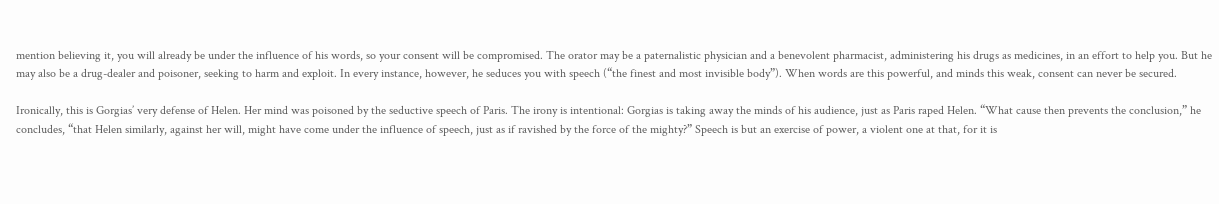mention believing it, you will already be under the influence of his words, so your consent will be compromised. The orator may be a paternalistic physician and a benevolent pharmacist, administering his drugs as medicines, in an effort to help you. But he may also be a drug-dealer and poisoner, seeking to harm and exploit. In every instance, however, he seduces you with speech (“the finest and most invisible body”). When words are this powerful, and minds this weak, consent can never be secured.

Ironically, this is Gorgias’ very defense of Helen. Her mind was poisoned by the seductive speech of Paris. The irony is intentional: Gorgias is taking away the minds of his audience, just as Paris raped Helen. “What cause then prevents the conclusion,” he concludes, “that Helen similarly, against her will, might have come under the influence of speech, just as if ravished by the force of the mighty?” Speech is but an exercise of power, a violent one at that, for it is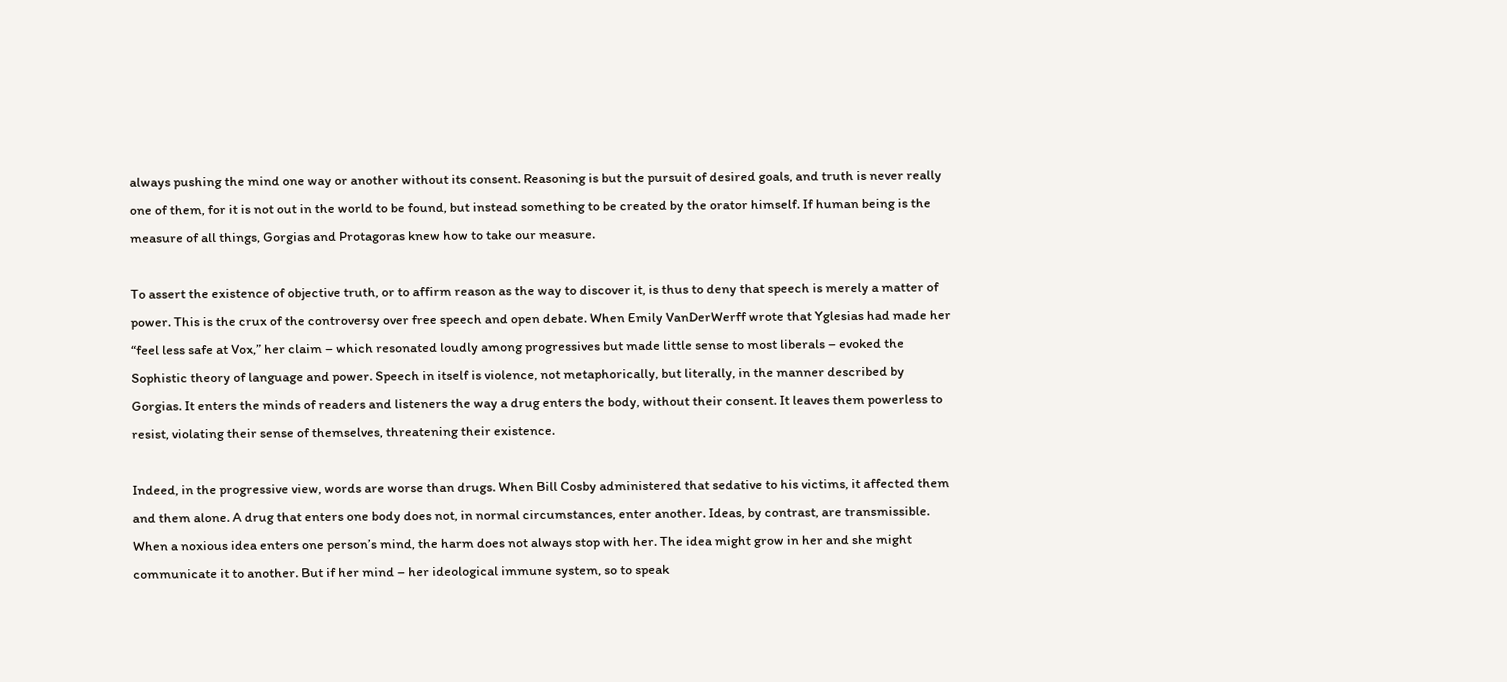always pushing the mind one way or another without its consent. Reasoning is but the pursuit of desired goals, and truth is never really one of them, for it is not out in the world to be found, but instead something to be created by the orator himself. If human being is the measure of all things, Gorgias and Protagoras knew how to take our measure.

To assert the existence of objective truth, or to affirm reason as the way to discover it, is thus to deny that speech is merely a matter of power. This is the crux of the controversy over free speech and open debate. When Emily VanDerWerff wrote that Yglesias had made her “feel less safe at Vox,” her claim – which resonated loudly among progressives but made little sense to most liberals – evoked the Sophistic theory of language and power. Speech in itself is violence, not metaphorically, but literally, in the manner described by Gorgias. It enters the minds of readers and listeners the way a drug enters the body, without their consent. It leaves them powerless to resist, violating their sense of themselves, threatening their existence.

Indeed, in the progressive view, words are worse than drugs. When Bill Cosby administered that sedative to his victims, it affected them and them alone. A drug that enters one body does not, in normal circumstances, enter another. Ideas, by contrast, are transmissible. When a noxious idea enters one person’s mind, the harm does not always stop with her. The idea might grow in her and she might communicate it to another. But if her mind – her ideological immune system, so to speak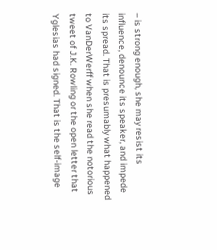– is strong enough, she may resist its influence, denounce its speaker, and impede its spread. That is presumably what happened to VanDerWerff when she read the notorious tweet of J.K. Rowling or the open letter that Yglesias had signed. That is the self-image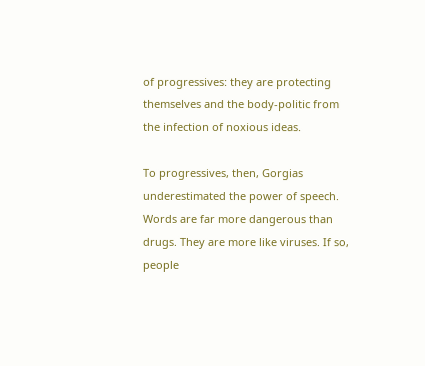of progressives: they are protecting themselves and the body-politic from the infection of noxious ideas.

To progressives, then, Gorgias underestimated the power of speech. Words are far more dangerous than drugs. They are more like viruses. If so, people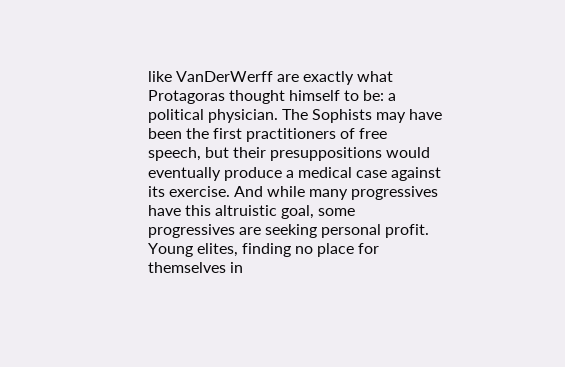like VanDerWerff are exactly what Protagoras thought himself to be: a political physician. The Sophists may have been the first practitioners of free speech, but their presuppositions would eventually produce a medical case against its exercise. And while many progressives have this altruistic goal, some progressives are seeking personal profit. Young elites, finding no place for themselves in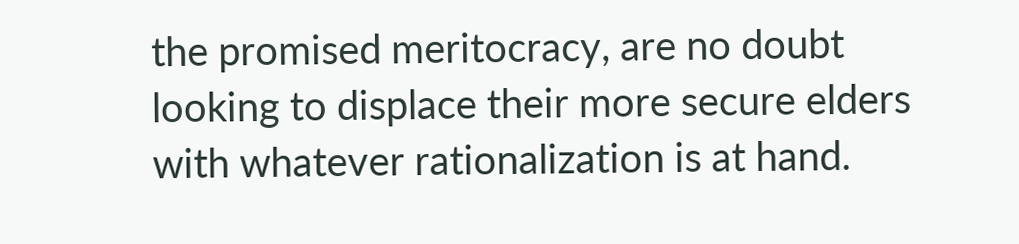the promised meritocracy, are no doubt looking to displace their more secure elders with whatever rationalization is at hand.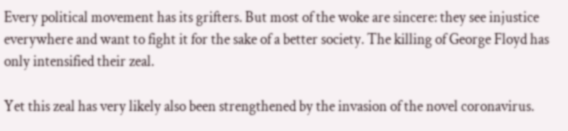Every political movement has its grifters. But most of the woke are sincere: they see injustice everywhere and want to fight it for the sake of a better society. The killing of George Floyd has only intensified their zeal.

Yet this zeal has very likely also been strengthened by the invasion of the novel coronavirus.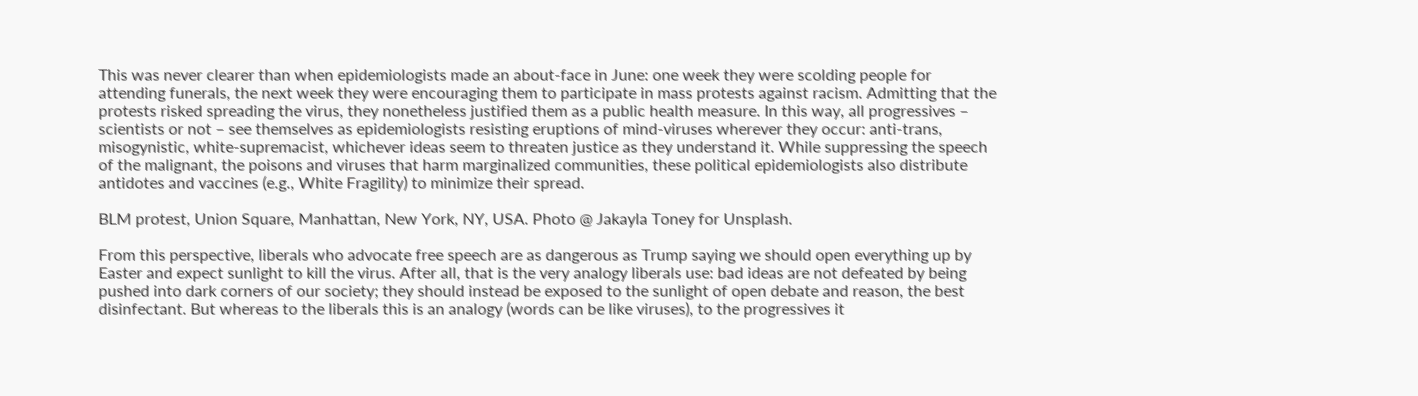This was never clearer than when epidemiologists made an about-face in June: one week they were scolding people for attending funerals, the next week they were encouraging them to participate in mass protests against racism. Admitting that the protests risked spreading the virus, they nonetheless justified them as a public health measure. In this way, all progressives – scientists or not – see themselves as epidemiologists resisting eruptions of mind-viruses wherever they occur: anti-trans, misogynistic, white-supremacist, whichever ideas seem to threaten justice as they understand it. While suppressing the speech of the malignant, the poisons and viruses that harm marginalized communities, these political epidemiologists also distribute antidotes and vaccines (e.g., White Fragility) to minimize their spread.

BLM protest, Union Square, Manhattan, New York, NY, USA. Photo @ Jakayla Toney for Unsplash.

From this perspective, liberals who advocate free speech are as dangerous as Trump saying we should open everything up by Easter and expect sunlight to kill the virus. After all, that is the very analogy liberals use: bad ideas are not defeated by being pushed into dark corners of our society; they should instead be exposed to the sunlight of open debate and reason, the best disinfectant. But whereas to the liberals this is an analogy (words can be like viruses), to the progressives it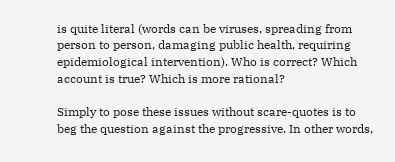is quite literal (words can be viruses, spreading from person to person, damaging public health, requiring epidemiological intervention). Who is correct? Which account is true? Which is more rational?

Simply to pose these issues without scare-quotes is to beg the question against the progressive. In other words,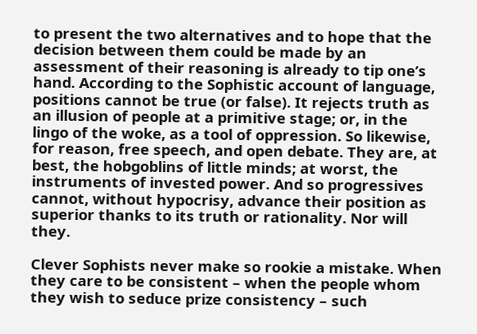to present the two alternatives and to hope that the decision between them could be made by an assessment of their reasoning is already to tip one’s hand. According to the Sophistic account of language, positions cannot be true (or false). It rejects truth as an illusion of people at a primitive stage; or, in the lingo of the woke, as a tool of oppression. So likewise, for reason, free speech, and open debate. They are, at best, the hobgoblins of little minds; at worst, the instruments of invested power. And so progressives cannot, without hypocrisy, advance their position as superior thanks to its truth or rationality. Nor will they.

Clever Sophists never make so rookie a mistake. When they care to be consistent – when the people whom they wish to seduce prize consistency – such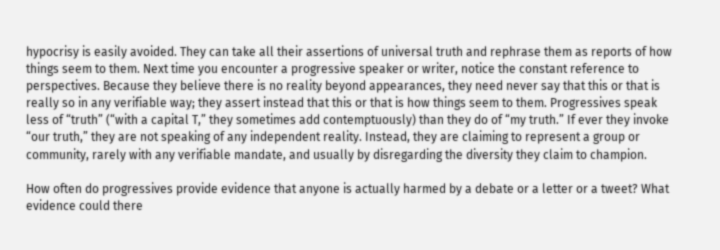hypocrisy is easily avoided. They can take all their assertions of universal truth and rephrase them as reports of how things seem to them. Next time you encounter a progressive speaker or writer, notice the constant reference to perspectives. Because they believe there is no reality beyond appearances, they need never say that this or that is really so in any verifiable way; they assert instead that this or that is how things seem to them. Progressives speak less of “truth” (“with a capital T,” they sometimes add contemptuously) than they do of “my truth.” If ever they invoke “our truth,” they are not speaking of any independent reality. Instead, they are claiming to represent a group or community, rarely with any verifiable mandate, and usually by disregarding the diversity they claim to champion.

How often do progressives provide evidence that anyone is actually harmed by a debate or a letter or a tweet? What evidence could there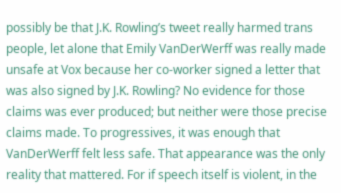possibly be that J.K. Rowling’s tweet really harmed trans people, let alone that Emily VanDerWerff was really made unsafe at Vox because her co-worker signed a letter that was also signed by J.K. Rowling? No evidence for those claims was ever produced; but neither were those precise claims made. To progressives, it was enough that VanDerWerff felt less safe. That appearance was the only reality that mattered. For if speech itself is violent, in the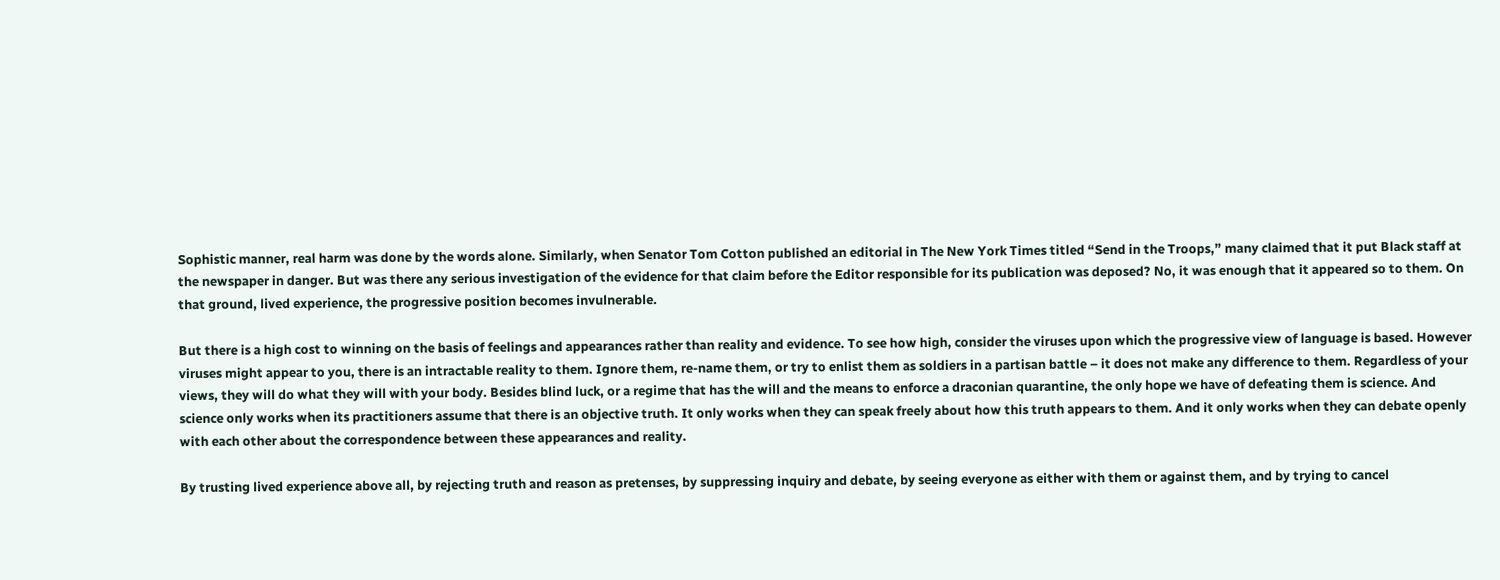Sophistic manner, real harm was done by the words alone. Similarly, when Senator Tom Cotton published an editorial in The New York Times titled “Send in the Troops,” many claimed that it put Black staff at the newspaper in danger. But was there any serious investigation of the evidence for that claim before the Editor responsible for its publication was deposed? No, it was enough that it appeared so to them. On that ground, lived experience, the progressive position becomes invulnerable.

But there is a high cost to winning on the basis of feelings and appearances rather than reality and evidence. To see how high, consider the viruses upon which the progressive view of language is based. However viruses might appear to you, there is an intractable reality to them. Ignore them, re-name them, or try to enlist them as soldiers in a partisan battle – it does not make any difference to them. Regardless of your views, they will do what they will with your body. Besides blind luck, or a regime that has the will and the means to enforce a draconian quarantine, the only hope we have of defeating them is science. And science only works when its practitioners assume that there is an objective truth. It only works when they can speak freely about how this truth appears to them. And it only works when they can debate openly with each other about the correspondence between these appearances and reality.

By trusting lived experience above all, by rejecting truth and reason as pretenses, by suppressing inquiry and debate, by seeing everyone as either with them or against them, and by trying to cancel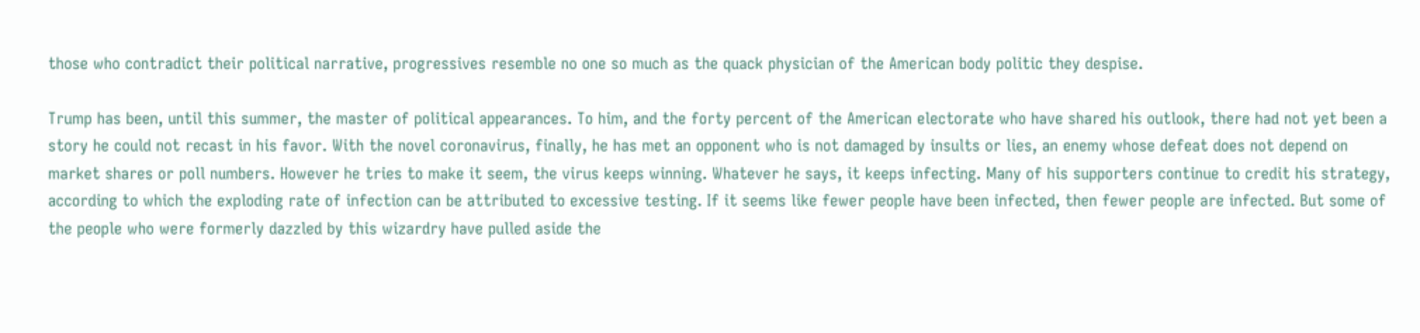those who contradict their political narrative, progressives resemble no one so much as the quack physician of the American body politic they despise.

Trump has been, until this summer, the master of political appearances. To him, and the forty percent of the American electorate who have shared his outlook, there had not yet been a story he could not recast in his favor. With the novel coronavirus, finally, he has met an opponent who is not damaged by insults or lies, an enemy whose defeat does not depend on market shares or poll numbers. However he tries to make it seem, the virus keeps winning. Whatever he says, it keeps infecting. Many of his supporters continue to credit his strategy, according to which the exploding rate of infection can be attributed to excessive testing. If it seems like fewer people have been infected, then fewer people are infected. But some of the people who were formerly dazzled by this wizardry have pulled aside the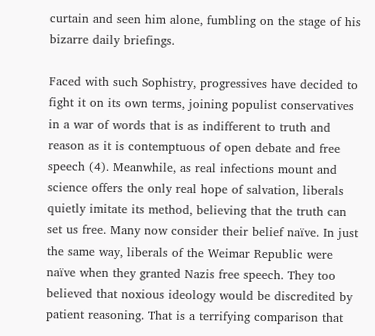curtain and seen him alone, fumbling on the stage of his bizarre daily briefings.

Faced with such Sophistry, progressives have decided to fight it on its own terms, joining populist conservatives in a war of words that is as indifferent to truth and reason as it is contemptuous of open debate and free speech (4). Meanwhile, as real infections mount and science offers the only real hope of salvation, liberals quietly imitate its method, believing that the truth can set us free. Many now consider their belief naïve. In just the same way, liberals of the Weimar Republic were naïve when they granted Nazis free speech. They too believed that noxious ideology would be discredited by patient reasoning. That is a terrifying comparison that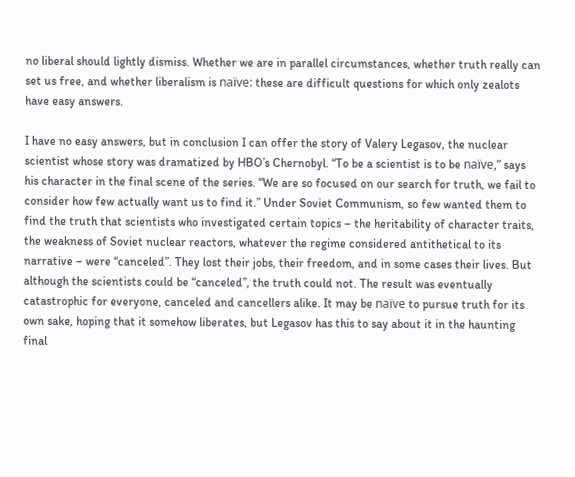no liberal should lightly dismiss. Whether we are in parallel circumstances, whether truth really can set us free, and whether liberalism is naïve: these are difficult questions for which only zealots have easy answers.

I have no easy answers, but in conclusion I can offer the story of Valery Legasov, the nuclear scientist whose story was dramatized by HBO’s Chernobyl. “To be a scientist is to be naïve,” says his character in the final scene of the series. “We are so focused on our search for truth, we fail to consider how few actually want us to find it.” Under Soviet Communism, so few wanted them to find the truth that scientists who investigated certain topics – the heritability of character traits, the weakness of Soviet nuclear reactors, whatever the regime considered antithetical to its narrative – were “canceled”. They lost their jobs, their freedom, and in some cases their lives. But although the scientists could be “canceled”, the truth could not. The result was eventually catastrophic for everyone, canceled and cancellers alike. It may be naïve to pursue truth for its own sake, hoping that it somehow liberates, but Legasov has this to say about it in the haunting final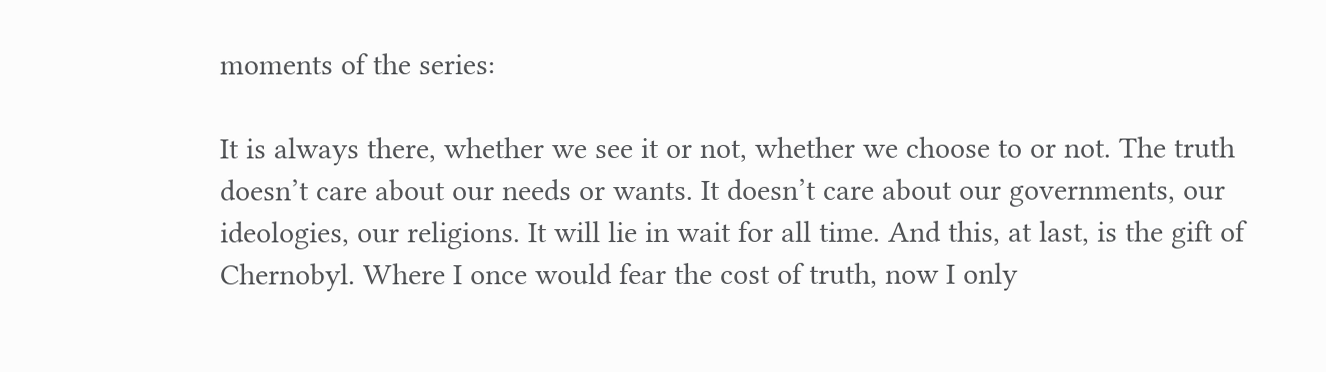moments of the series:

It is always there, whether we see it or not, whether we choose to or not. The truth doesn’t care about our needs or wants. It doesn’t care about our governments, our ideologies, our religions. It will lie in wait for all time. And this, at last, is the gift of Chernobyl. Where I once would fear the cost of truth, now I only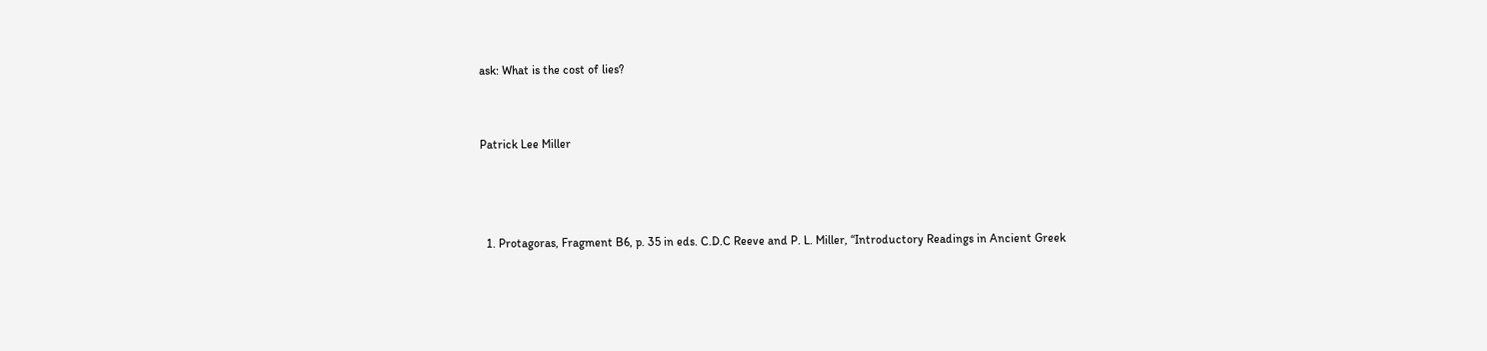ask: What is the cost of lies?


Patrick Lee Miller



  1. Protagoras, Fragment B6, p. 35 in eds. C.D.C Reeve and P. L. Miller, “Introductory Readings in Ancient Greek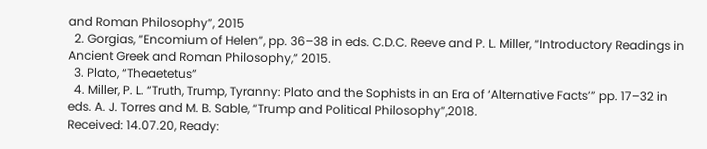and Roman Philosophy”, 2015
  2. Gorgias, “Encomium of Helen”, pp. 36–38 in eds. C.D.C. Reeve and P. L. Miller, “Introductory Readings in Ancient Greek and Roman Philosophy,” 2015.
  3. Plato, “Theaetetus”
  4. Miller, P. L. “Truth, Trump, Tyranny: Plato and the Sophists in an Era of ‘Alternative Facts’” pp. 17–32 in eds. A. J. Torres and M. B. Sable, “Trump and Political Philosophy”,2018.
Received: 14.07.20, Ready: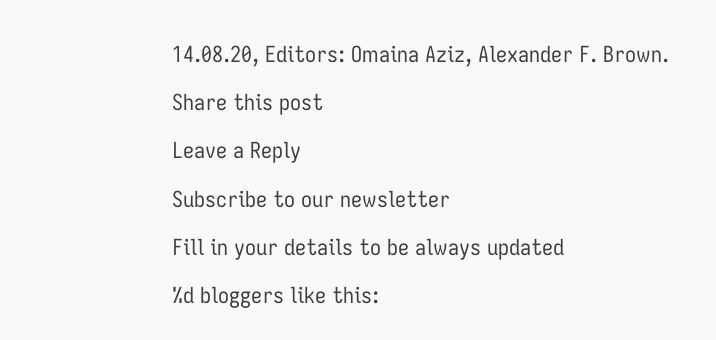14.08.20, Editors: Omaina Aziz, Alexander F. Brown.

Share this post

Leave a Reply

Subscribe to our newsletter

Fill in your details to be always updated

%d bloggers like this: